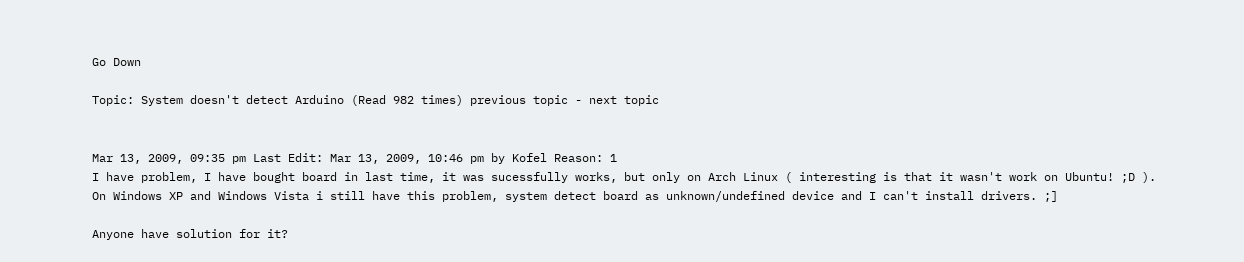Go Down

Topic: System doesn't detect Arduino (Read 982 times) previous topic - next topic


Mar 13, 2009, 09:35 pm Last Edit: Mar 13, 2009, 10:46 pm by Kofel Reason: 1
I have problem, I have bought board in last time, it was sucessfully works, but only on Arch Linux ( interesting is that it wasn't work on Ubuntu! ;D ). On Windows XP and Windows Vista i still have this problem, system detect board as unknown/undefined device and I can't install drivers. ;]

Anyone have solution for it?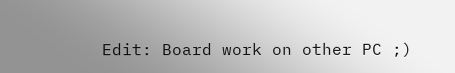Edit: Board work on other PC ;)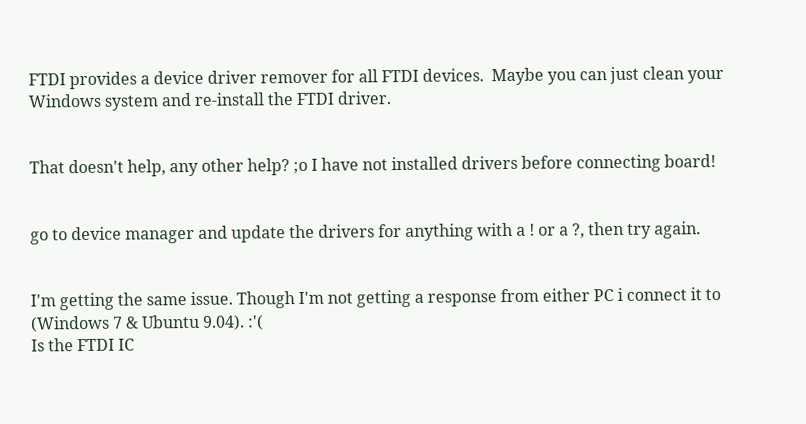FTDI provides a device driver remover for all FTDI devices.  Maybe you can just clean your Windows system and re-install the FTDI driver.


That doesn't help, any other help? ;o I have not installed drivers before connecting board!


go to device manager and update the drivers for anything with a ! or a ?, then try again.


I'm getting the same issue. Though I'm not getting a response from either PC i connect it to (Windows 7 & Ubuntu 9.04). :'(
Is the FTDI IC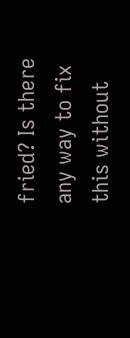fried? Is there any way to fix this without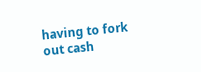having to fork out cash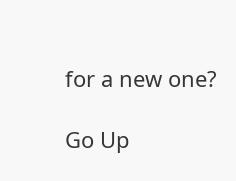for a new one?

Go Up